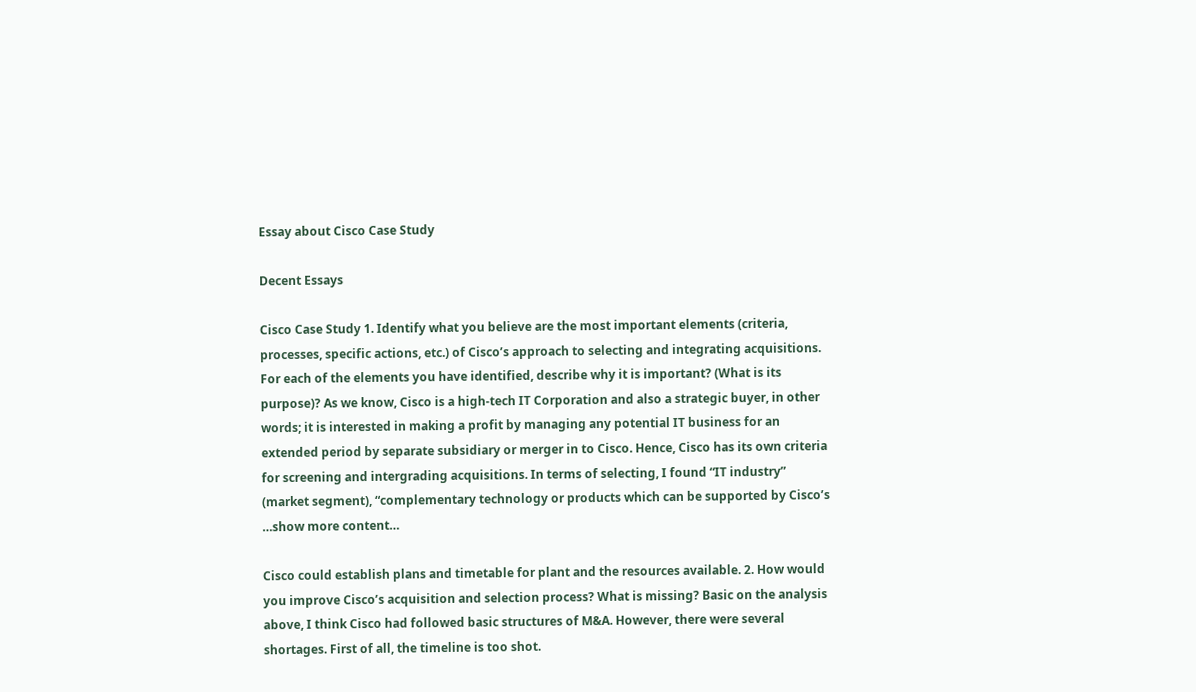Essay about Cisco Case Study

Decent Essays

Cisco Case Study 1. Identify what you believe are the most important elements (criteria, processes, specific actions, etc.) of Cisco’s approach to selecting and integrating acquisitions. For each of the elements you have identified, describe why it is important? (What is its purpose)? As we know, Cisco is a high-tech IT Corporation and also a strategic buyer, in other words; it is interested in making a profit by managing any potential IT business for an extended period by separate subsidiary or merger in to Cisco. Hence, Cisco has its own criteria for screening and intergrading acquisitions. In terms of selecting, I found “IT industry” (market segment), “complementary technology or products which can be supported by Cisco’s …show more content…

Cisco could establish plans and timetable for plant and the resources available. 2. How would you improve Cisco’s acquisition and selection process? What is missing? Basic on the analysis above, I think Cisco had followed basic structures of M&A. However, there were several shortages. First of all, the timeline is too shot.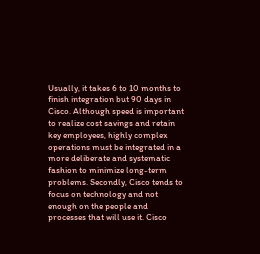Usually, it takes 6 to 10 months to finish integration but 90 days in Cisco. Although speed is important to realize cost savings and retain key employees, highly complex operations must be integrated in a more deliberate and systematic fashion to minimize long-term problems. Secondly, Cisco tends to focus on technology and not enough on the people and processes that will use it. Cisco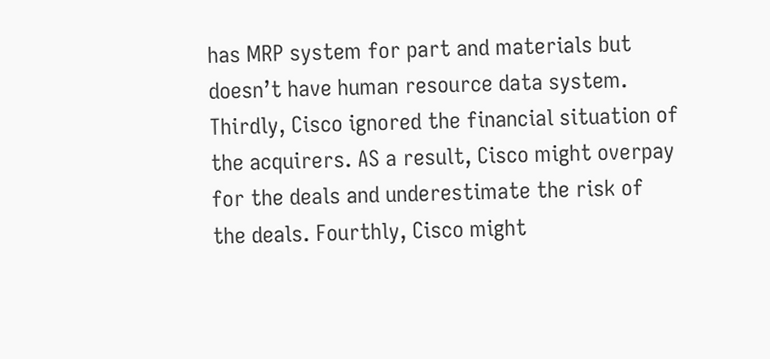has MRP system for part and materials but doesn’t have human resource data system. Thirdly, Cisco ignored the financial situation of the acquirers. AS a result, Cisco might overpay for the deals and underestimate the risk of the deals. Fourthly, Cisco might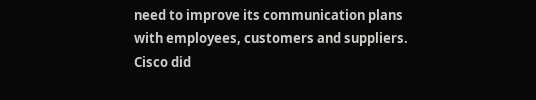need to improve its communication plans with employees, customers and suppliers. Cisco did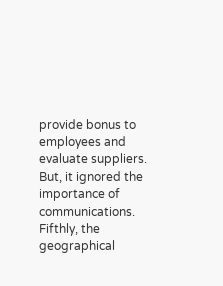provide bonus to employees and evaluate suppliers. But, it ignored the importance of communications. Fifthly, the geographical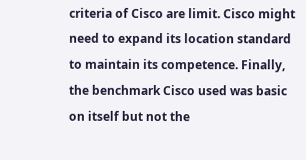criteria of Cisco are limit. Cisco might need to expand its location standard to maintain its competence. Finally, the benchmark Cisco used was basic on itself but not the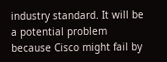industry standard. It will be a potential problem because Cisco might fail by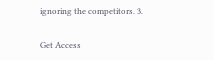ignoring the competitors. 3.

Get Access